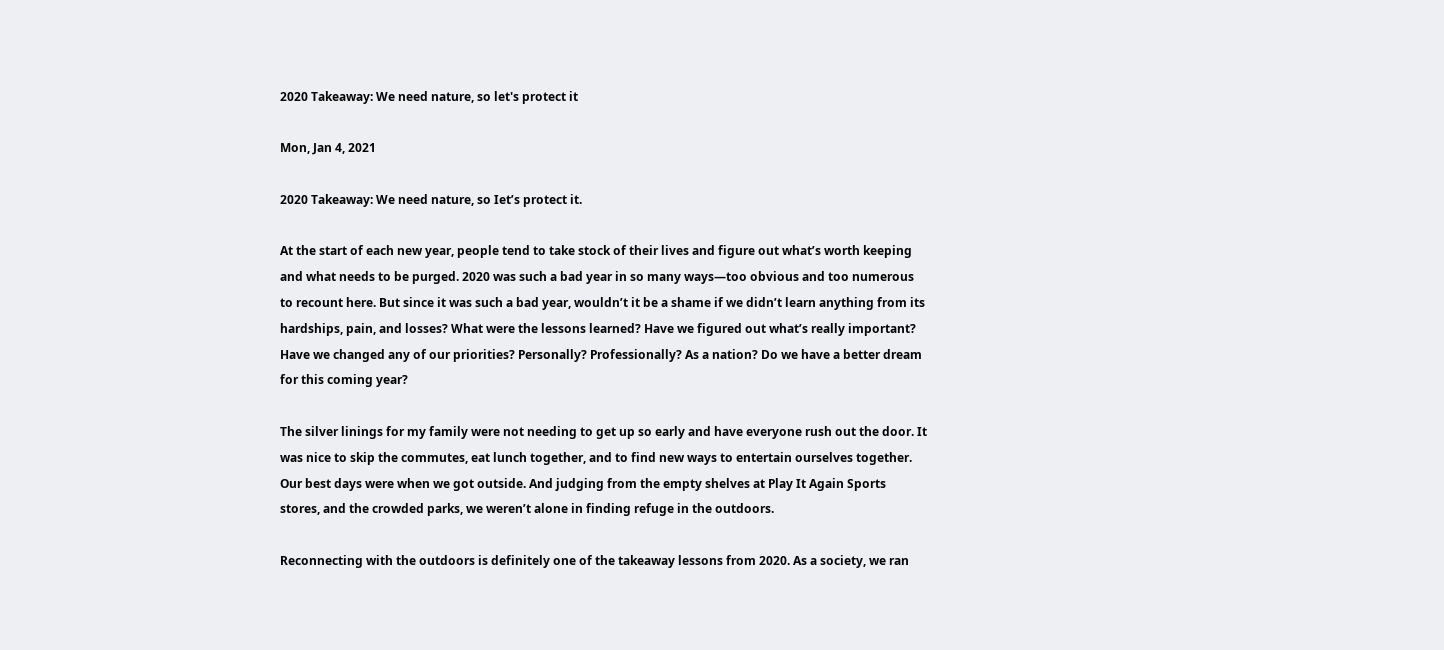2020 Takeaway: We need nature, so let's protect it

Mon, Jan 4, 2021

2020 Takeaway: We need nature, so Iet’s protect it.

At the start of each new year, people tend to take stock of their lives and figure out what’s worth keeping and what needs to be purged. 2020 was such a bad year in so many ways—too obvious and too numerous to recount here. But since it was such a bad year, wouldn’t it be a shame if we didn’t learn anything from its hardships, pain, and losses? What were the lessons learned? Have we figured out what’s really important? Have we changed any of our priorities? Personally? Professionally? As a nation? Do we have a better dream for this coming year?

The silver linings for my family were not needing to get up so early and have everyone rush out the door. It was nice to skip the commutes, eat lunch together, and to find new ways to entertain ourselves together. Our best days were when we got outside. And judging from the empty shelves at Play It Again Sports stores, and the crowded parks, we weren’t alone in finding refuge in the outdoors.

Reconnecting with the outdoors is definitely one of the takeaway lessons from 2020. As a society, we ran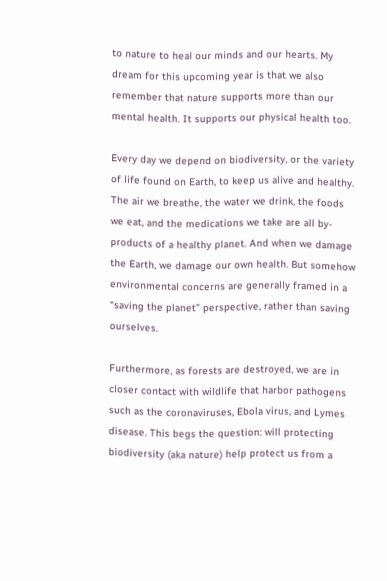to nature to heal our minds and our hearts. My dream for this upcoming year is that we also remember that nature supports more than our mental health. It supports our physical health too.

Every day we depend on biodiversity, or the variety of life found on Earth, to keep us alive and healthy. The air we breathe, the water we drink, the foods we eat, and the medications we take are all by-products of a healthy planet. And when we damage the Earth, we damage our own health. But somehow environmental concerns are generally framed in a “saving the planet” perspective, rather than saving ourselves.

Furthermore, as forests are destroyed, we are in closer contact with wildlife that harbor pathogens such as the coronaviruses, Ebola virus, and Lymes disease. This begs the question: will protecting biodiversity (aka nature) help protect us from a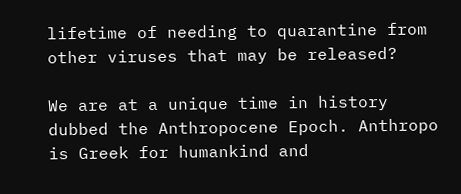lifetime of needing to quarantine from other viruses that may be released?

We are at a unique time in history dubbed the Anthropocene Epoch. Anthropo is Greek for humankind and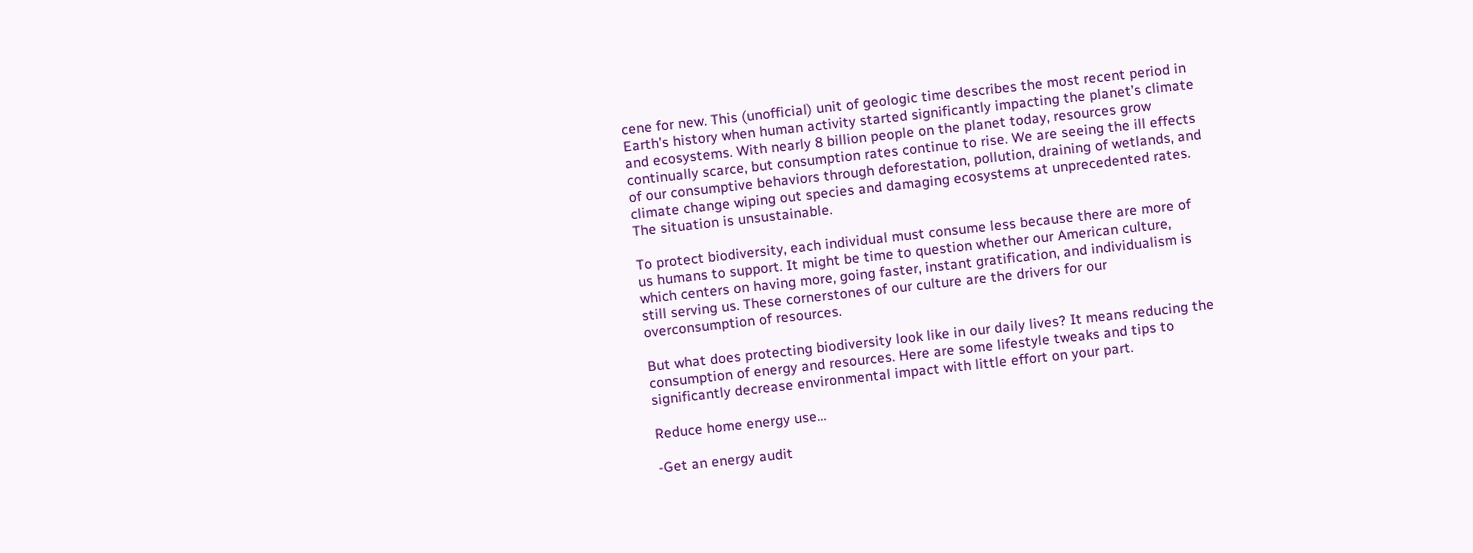cene for new. This (unofficial) unit of geologic time describes the most recent period in Earth’s history when human activity started significantly impacting the planet’s climate and ecosystems. With nearly 8 billion people on the planet today, resources grow continually scarce, but consumption rates continue to rise. We are seeing the ill effects of our consumptive behaviors through deforestation, pollution, draining of wetlands, and climate change wiping out species and damaging ecosystems at unprecedented rates. The situation is unsustainable.

To protect biodiversity, each individual must consume less because there are more of us humans to support. It might be time to question whether our American culture, which centers on having more, going faster, instant gratification, and individualism is still serving us. These cornerstones of our culture are the drivers for our overconsumption of resources.

But what does protecting biodiversity look like in our daily lives? It means reducing the consumption of energy and resources. Here are some lifestyle tweaks and tips to significantly decrease environmental impact with little effort on your part.

Reduce home energy use…

-Get an energy audit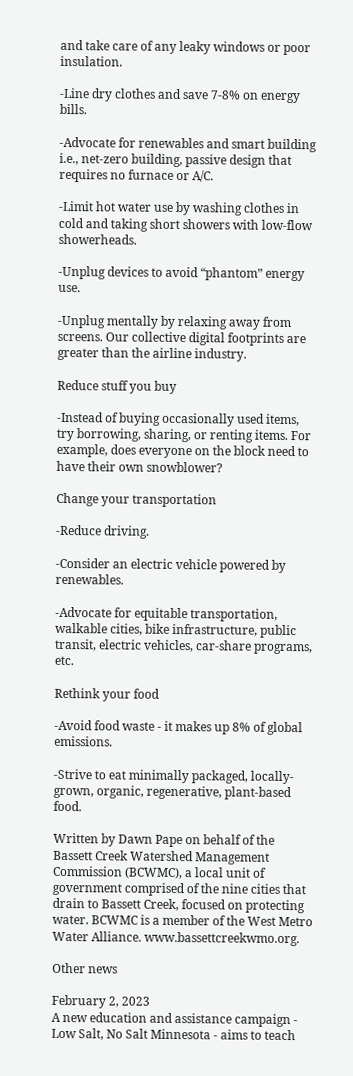and take care of any leaky windows or poor insulation.

-Line dry clothes and save 7-8% on energy bills.

-Advocate for renewables and smart building i.e., net-zero building, passive design that requires no furnace or A/C.

-Limit hot water use by washing clothes in cold and taking short showers with low-flow showerheads.

-Unplug devices to avoid “phantom” energy use.

-Unplug mentally by relaxing away from screens. Our collective digital footprints are greater than the airline industry.

Reduce stuff you buy

-Instead of buying occasionally used items, try borrowing, sharing, or renting items. For example, does everyone on the block need to have their own snowblower?

Change your transportation

-Reduce driving.

-Consider an electric vehicle powered by renewables.

-Advocate for equitable transportation, walkable cities, bike infrastructure, public transit, electric vehicles, car-share programs, etc.

Rethink your food

-Avoid food waste - it makes up 8% of global emissions.

-Strive to eat minimally packaged, locally-grown, organic, regenerative, plant-based food.

Written by Dawn Pape on behalf of the Bassett Creek Watershed Management Commission (BCWMC), a local unit of government comprised of the nine cities that drain to Bassett Creek, focused on protecting water. BCWMC is a member of the West Metro Water Alliance. www.bassettcreekwmo.org.

Other news

February 2, 2023
A new education and assistance campaign - Low Salt, No Salt Minnesota - aims to teach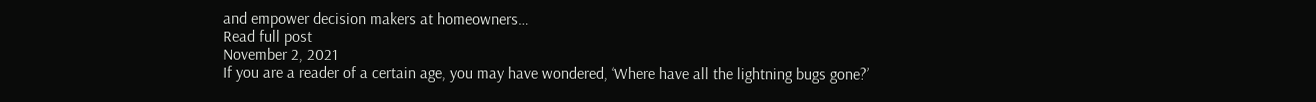and empower decision makers at homeowners…
Read full post
November 2, 2021
If you are a reader of a certain age, you may have wondered, ‘Where have all the lightning bugs gone?’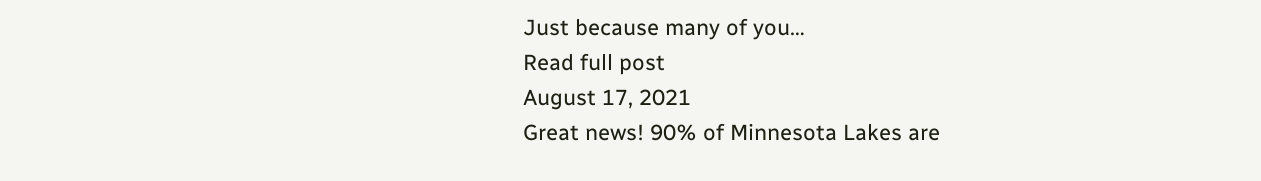Just because many of you…
Read full post
August 17, 2021
Great news! 90% of Minnesota Lakes are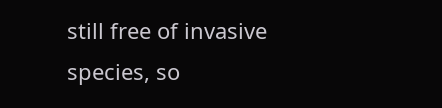still free of invasive species, so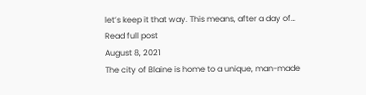let’s keep it that way. This means, after a day of…
Read full post
August 8, 2021
The city of Blaine is home to a unique, man-made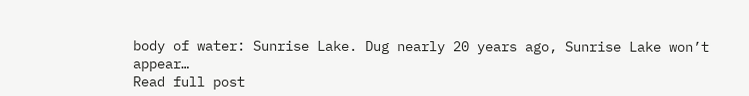body of water: Sunrise Lake. Dug nearly 20 years ago, Sunrise Lake won’t appear…
Read full post